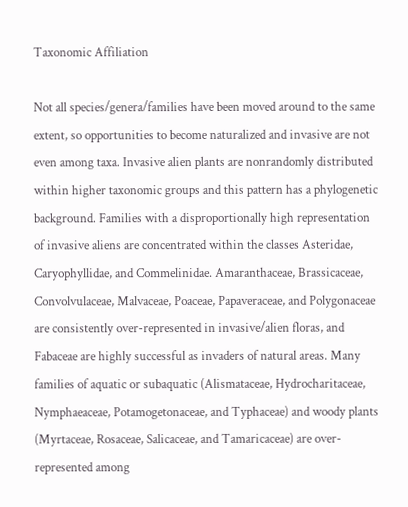Taxonomic Affiliation

Not all species/genera/families have been moved around to the same extent, so opportunities to become naturalized and invasive are not even among taxa. Invasive alien plants are nonrandomly distributed within higher taxonomic groups and this pattern has a phylogenetic background. Families with a disproportionally high representation of invasive aliens are concentrated within the classes Asteridae, Caryophyllidae, and Commelinidae. Amaranthaceae, Brassicaceae, Convolvulaceae, Malvaceae, Poaceae, Papaveraceae, and Polygonaceae are consistently over-represented in invasive/alien floras, and Fabaceae are highly successful as invaders of natural areas. Many families of aquatic or subaquatic (Alismataceae, Hydrocharitaceae, Nymphaeaceae, Potamogetonaceae, and Typhaceae) and woody plants (Myrtaceae, Rosaceae, Salicaceae, and Tamaricaceae) are over-represented among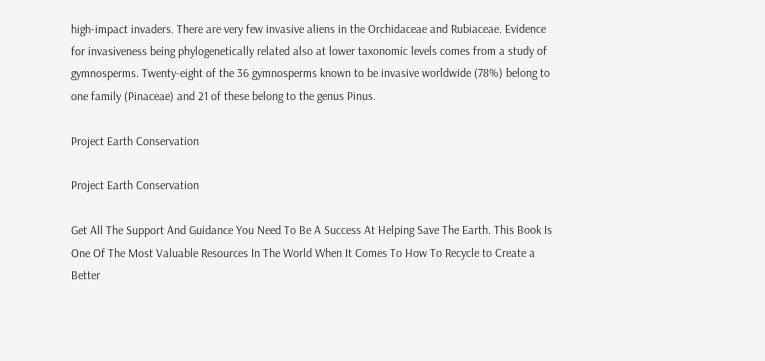high-impact invaders. There are very few invasive aliens in the Orchidaceae and Rubiaceae. Evidence for invasiveness being phylogenetically related also at lower taxonomic levels comes from a study of gymnosperms. Twenty-eight of the 36 gymnosperms known to be invasive worldwide (78%) belong to one family (Pinaceae) and 21 of these belong to the genus Pinus.

Project Earth Conservation

Project Earth Conservation

Get All The Support And Guidance You Need To Be A Success At Helping Save The Earth. This Book Is One Of The Most Valuable Resources In The World When It Comes To How To Recycle to Create a Better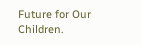Future for Our Children.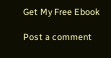Get My Free Ebook

Post a comment